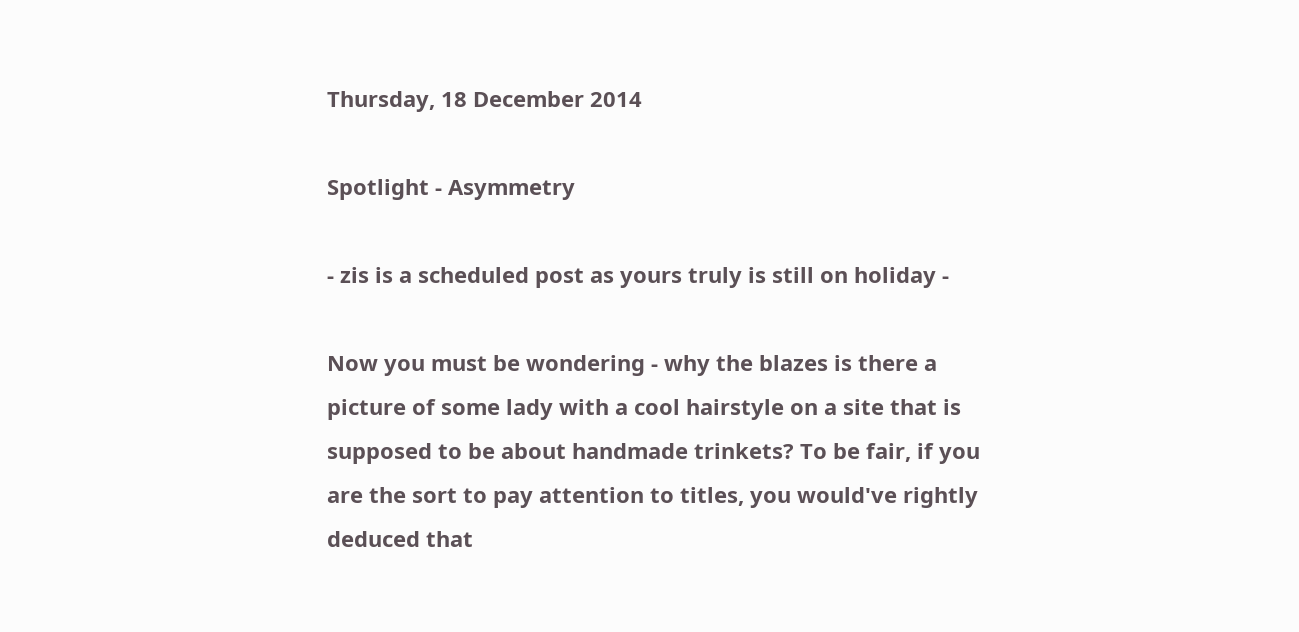Thursday, 18 December 2014

Spotlight - Asymmetry

- zis is a scheduled post as yours truly is still on holiday -

Now you must be wondering - why the blazes is there a picture of some lady with a cool hairstyle on a site that is supposed to be about handmade trinkets? To be fair, if you are the sort to pay attention to titles, you would've rightly deduced that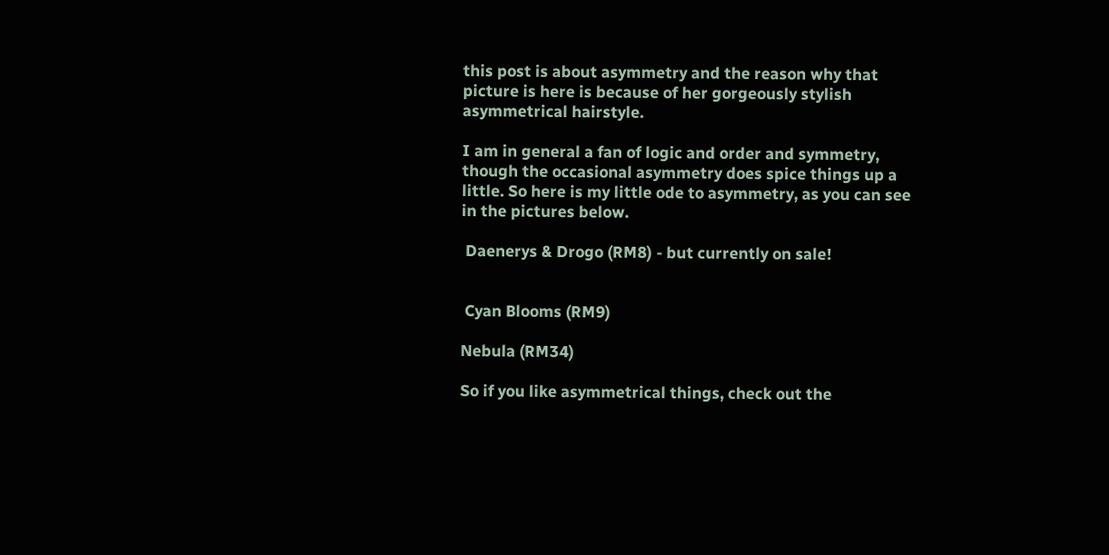this post is about asymmetry and the reason why that picture is here is because of her gorgeously stylish asymmetrical hairstyle.

I am in general a fan of logic and order and symmetry, though the occasional asymmetry does spice things up a little. So here is my little ode to asymmetry, as you can see in the pictures below.

 Daenerys & Drogo (RM8) - but currently on sale!


 Cyan Blooms (RM9)

Nebula (RM34)

So if you like asymmetrical things, check out the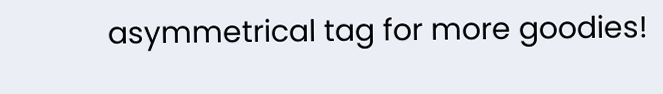asymmetrical tag for more goodies!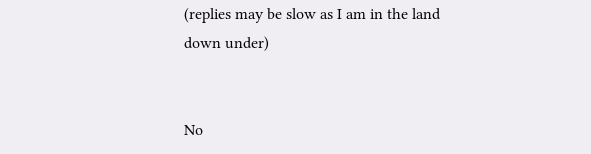(replies may be slow as I am in the land down under)


No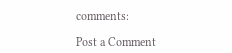comments:

Post a Comment